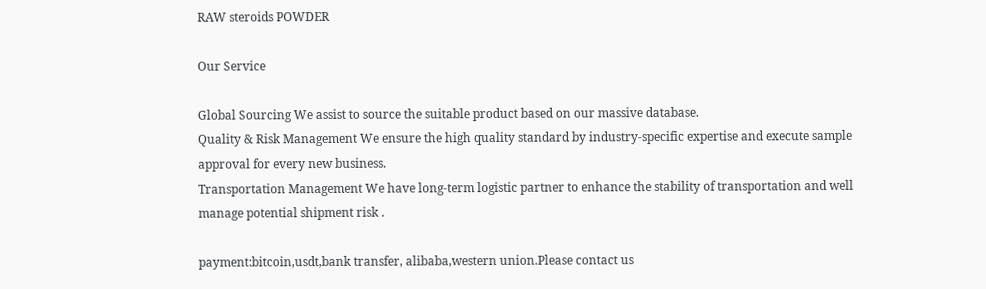RAW steroids POWDER

Our Service

Global Sourcing We assist to source the suitable product based on our massive database.
Quality & Risk Management We ensure the high quality standard by industry-specific expertise and execute sample approval for every new business.
Transportation Management We have long-term logistic partner to enhance the stability of transportation and well manage potential shipment risk .

payment:bitcoin,usdt,bank transfer, alibaba,western union.Please contact us